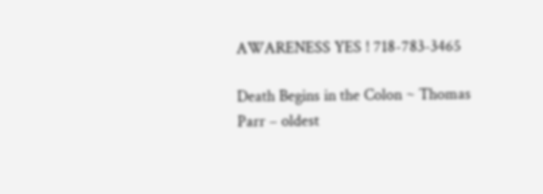AWARENESS YES ! 718-783-3465

Death Begins in the Colon ~ Thomas Parr – oldest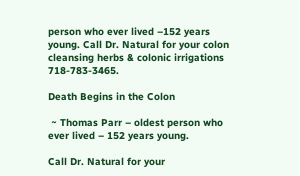person who ever lived –152 years young. Call Dr. Natural for your colon cleansing herbs & colonic irrigations 718-783-3465.

Death Begins in the Colon

 ~ Thomas Parr – oldest person who ever lived – 152 years young.

Call Dr. Natural for your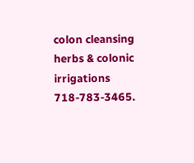colon cleansing herbs & colonic irrigations 718-783-3465.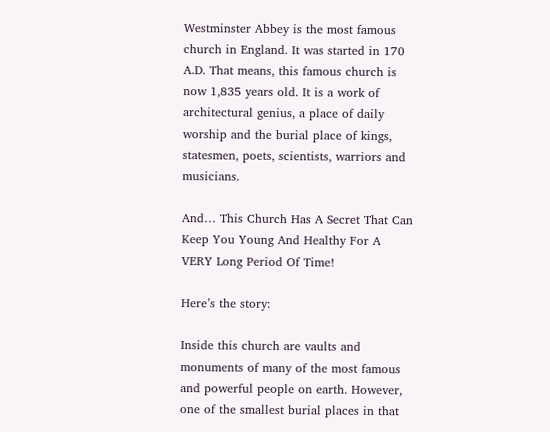Westminster Abbey is the most famous church in England. It was started in 170 A.D. That means, this famous church is now 1,835 years old. It is a work of architectural genius, a place of daily worship and the burial place of kings, statesmen, poets, scientists, warriors and musicians.

And… This Church Has A Secret That Can Keep You Young And Healthy For A VERY Long Period Of Time!

Here’s the story:

Inside this church are vaults and monuments of many of the most famous and powerful people on earth. However, one of the smallest burial places in that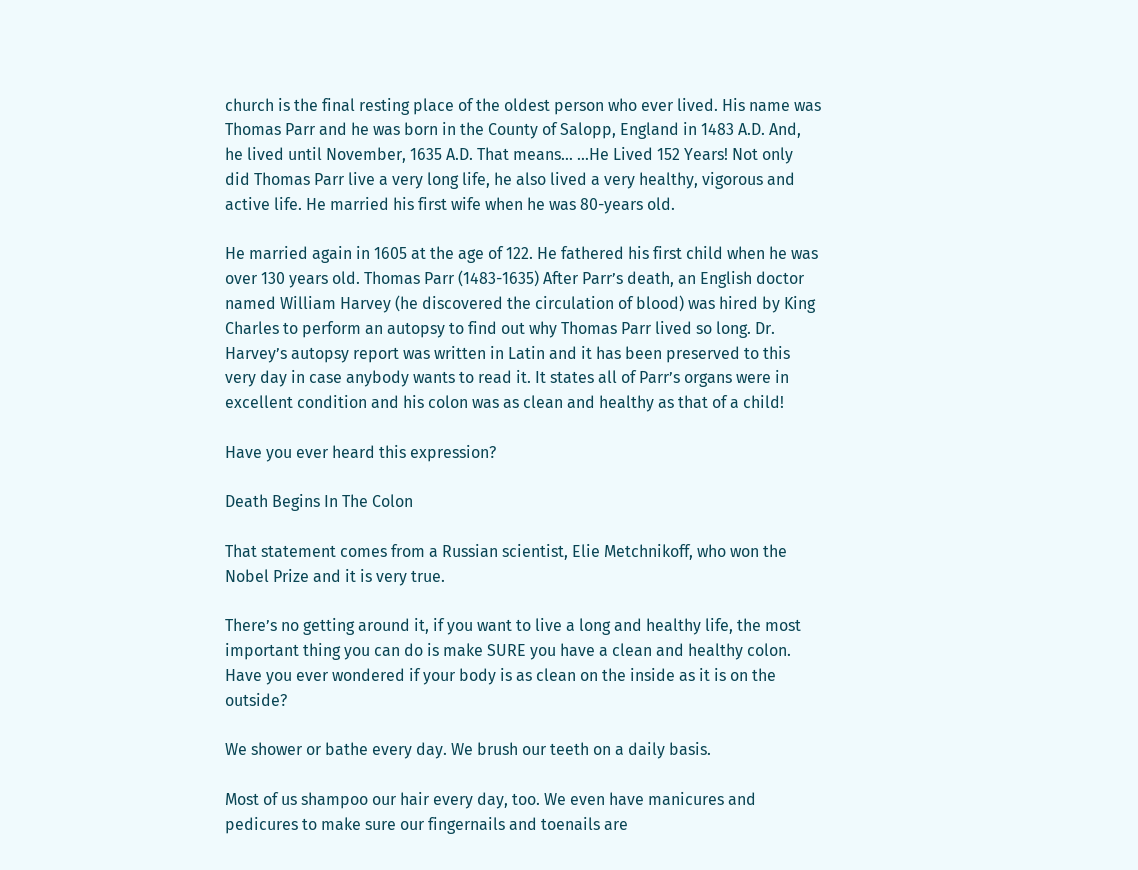church is the final resting place of the oldest person who ever lived. His name was Thomas Parr and he was born in the County of Salopp, England in 1483 A.D. And, he lived until November, 1635 A.D. That means… …He Lived 152 Years! Not only did Thomas Parr live a very long life, he also lived a very healthy, vigorous and active life. He married his first wife when he was 80-years old.

He married again in 1605 at the age of 122. He fathered his first child when he was over 130 years old. Thomas Parr (1483-1635) After Parr’s death, an English doctor named William Harvey (he discovered the circulation of blood) was hired by King Charles to perform an autopsy to find out why Thomas Parr lived so long. Dr. Harvey’s autopsy report was written in Latin and it has been preserved to this very day in case anybody wants to read it. It states all of Parr’s organs were in excellent condition and his colon was as clean and healthy as that of a child!

Have you ever heard this expression?

Death Begins In The Colon

That statement comes from a Russian scientist, Elie Metchnikoff, who won the Nobel Prize and it is very true.

There’s no getting around it, if you want to live a long and healthy life, the most important thing you can do is make SURE you have a clean and healthy colon.  Have you ever wondered if your body is as clean on the inside as it is on the outside?

We shower or bathe every day. We brush our teeth on a daily basis.

Most of us shampoo our hair every day, too. We even have manicures and pedicures to make sure our fingernails and toenails are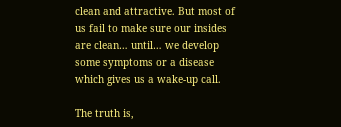clean and attractive. But most of us fail to make sure our insides are clean… until… we develop some symptoms or a disease which gives us a wake-up call.

The truth is,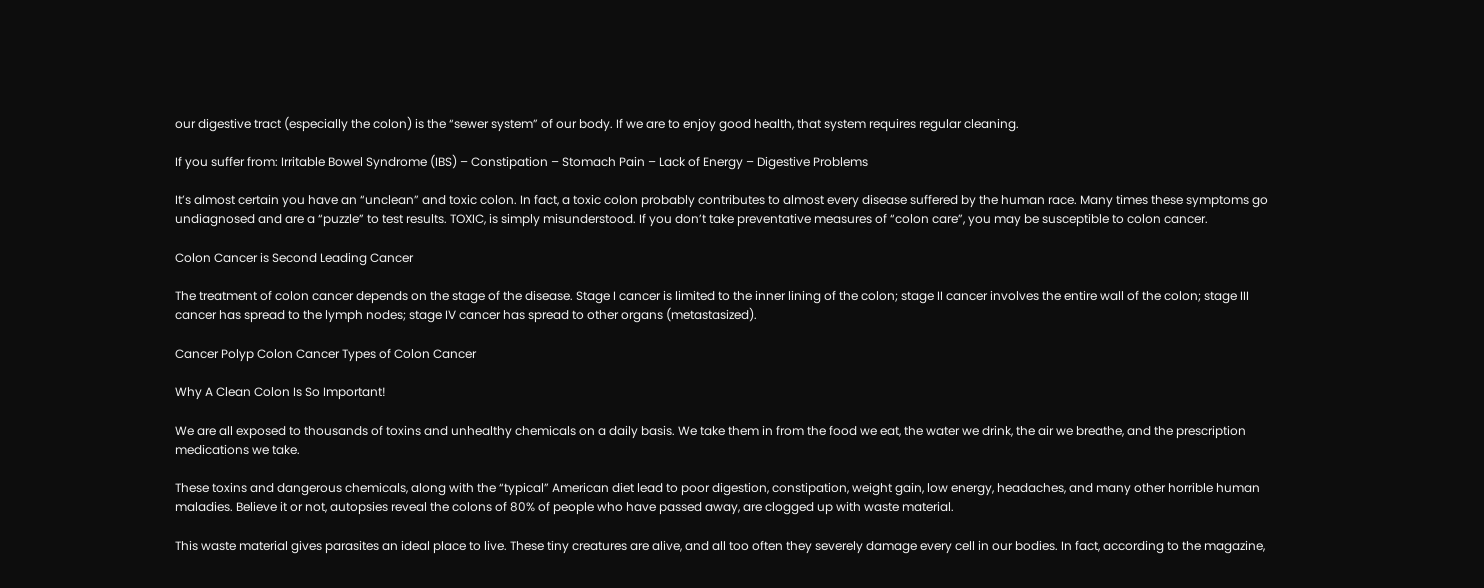our digestive tract (especially the colon) is the “sewer system” of our body. If we are to enjoy good health, that system requires regular cleaning.

If you suffer from: Irritable Bowel Syndrome (IBS) – Constipation – Stomach Pain – Lack of Energy – Digestive Problems

It’s almost certain you have an “unclean” and toxic colon. In fact, a toxic colon probably contributes to almost every disease suffered by the human race. Many times these symptoms go undiagnosed and are a “puzzle” to test results. TOXIC, is simply misunderstood. If you don’t take preventative measures of “colon care”, you may be susceptible to colon cancer.

Colon Cancer is Second Leading Cancer

The treatment of colon cancer depends on the stage of the disease. Stage I cancer is limited to the inner lining of the colon; stage II cancer involves the entire wall of the colon; stage III cancer has spread to the lymph nodes; stage IV cancer has spread to other organs (metastasized).

Cancer Polyp Colon Cancer Types of Colon Cancer

Why A Clean Colon Is So Important!

We are all exposed to thousands of toxins and unhealthy chemicals on a daily basis. We take them in from the food we eat, the water we drink, the air we breathe, and the prescription medications we take.

These toxins and dangerous chemicals, along with the “typical” American diet lead to poor digestion, constipation, weight gain, low energy, headaches, and many other horrible human maladies. Believe it or not, autopsies reveal the colons of 80% of people who have passed away, are clogged up with waste material.

This waste material gives parasites an ideal place to live. These tiny creatures are alive, and all too often they severely damage every cell in our bodies. In fact, according to the magazine,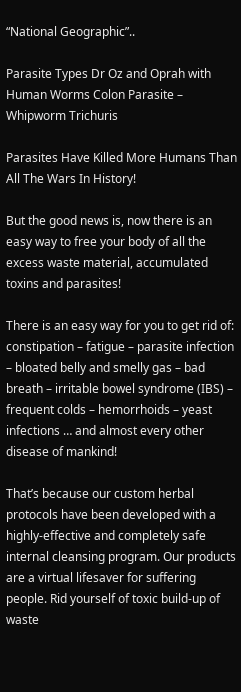“National Geographic”..

Parasite Types Dr Oz and Oprah with Human Worms Colon Parasite – Whipworm Trichuris

Parasites Have Killed More Humans Than All The Wars In History!

But the good news is, now there is an easy way to free your body of all the excess waste material, accumulated toxins and parasites!

There is an easy way for you to get rid of: constipation – fatigue – parasite infection – bloated belly and smelly gas – bad breath – irritable bowel syndrome (IBS) – frequent colds – hemorrhoids – yeast infections … and almost every other disease of mankind!

That’s because our custom herbal protocols have been developed with a highly-effective and completely safe internal cleansing program. Our products are a virtual lifesaver for suffering people. Rid yourself of toxic build-up of waste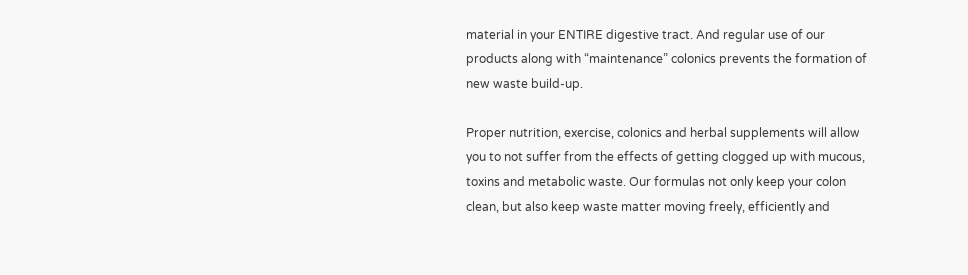material in your ENTIRE digestive tract. And regular use of our products along with “maintenance” colonics prevents the formation of new waste build-up.

Proper nutrition, exercise, colonics and herbal supplements will allow you to not suffer from the effects of getting clogged up with mucous, toxins and metabolic waste. Our formulas not only keep your colon clean, but also keep waste matter moving freely, efficiently and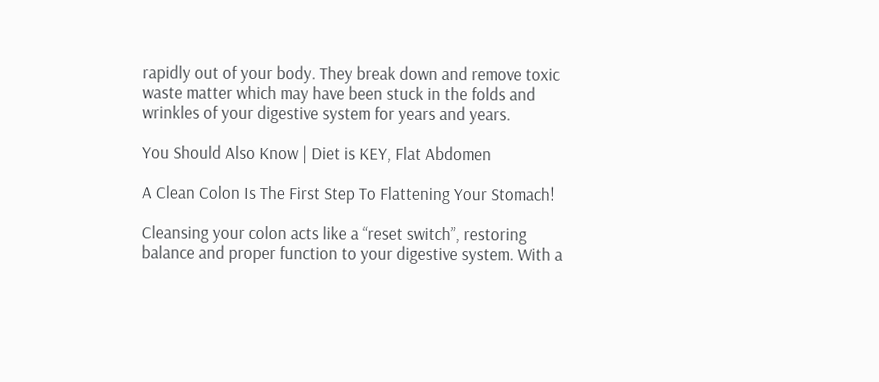rapidly out of your body. They break down and remove toxic waste matter which may have been stuck in the folds and wrinkles of your digestive system for years and years.

You Should Also Know | Diet is KEY, Flat Abdomen

A Clean Colon Is The First Step To Flattening Your Stomach!

Cleansing your colon acts like a “reset switch”, restoring balance and proper function to your digestive system. With a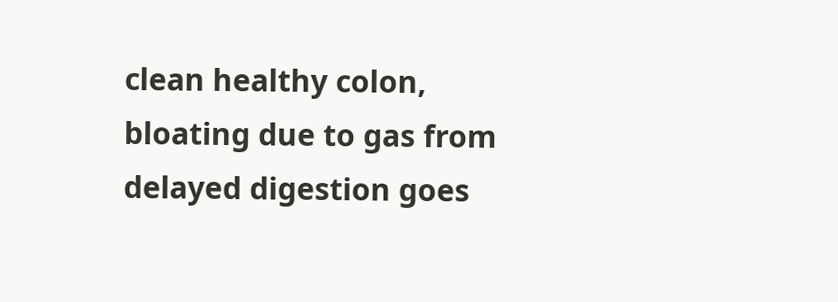clean healthy colon, bloating due to gas from delayed digestion goes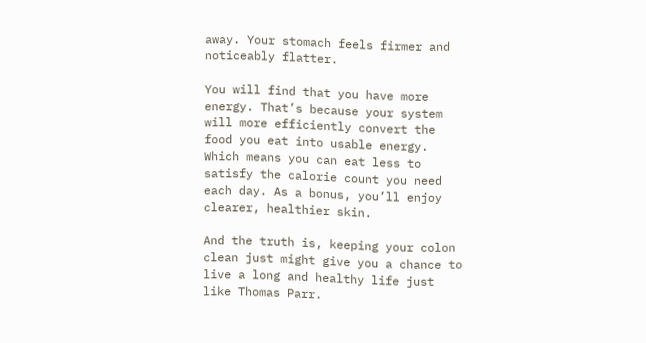away. Your stomach feels firmer and noticeably flatter.

You will find that you have more energy. That’s because your system will more efficiently convert the food you eat into usable energy. Which means you can eat less to satisfy the calorie count you need each day. As a bonus, you’ll enjoy clearer, healthier skin.

And the truth is, keeping your colon clean just might give you a chance to live a long and healthy life just like Thomas Parr.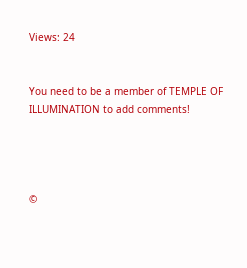Views: 24


You need to be a member of TEMPLE OF ILLUMINATION to add comments!




©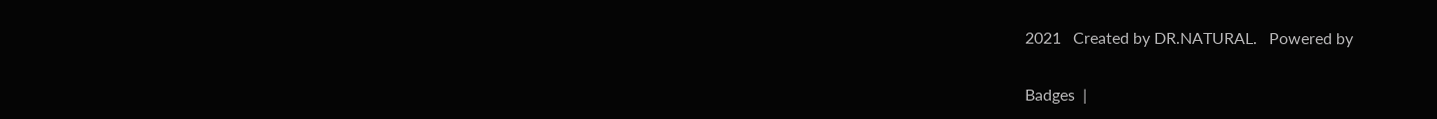2021   Created by DR.NATURAL.   Powered by

Badges  |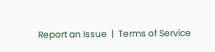Report an Issue  |  Terms of Service